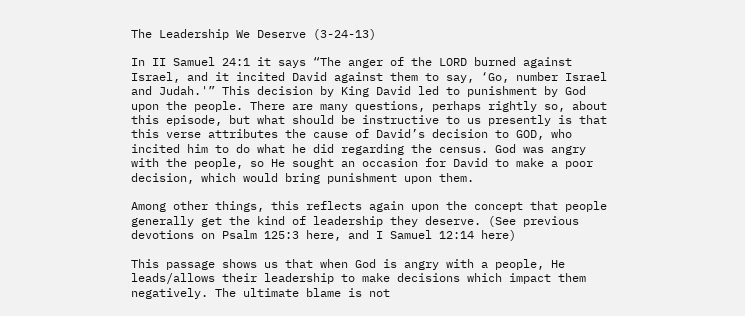The Leadership We Deserve (3-24-13)

In II Samuel 24:1 it says “The anger of the LORD burned against Israel, and it incited David against them to say, ‘Go, number Israel and Judah.'” This decision by King David led to punishment by God upon the people. There are many questions, perhaps rightly so, about this episode, but what should be instructive to us presently is that this verse attributes the cause of David’s decision to GOD, who incited him to do what he did regarding the census. God was angry with the people, so He sought an occasion for David to make a poor decision, which would bring punishment upon them.

Among other things, this reflects again upon the concept that people generally get the kind of leadership they deserve. (See previous devotions on Psalm 125:3 here, and I Samuel 12:14 here)

This passage shows us that when God is angry with a people, He leads/allows their leadership to make decisions which impact them negatively. The ultimate blame is not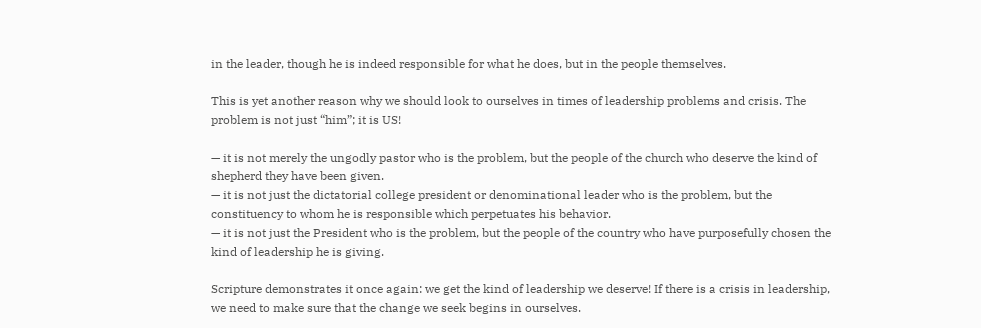in the leader, though he is indeed responsible for what he does, but in the people themselves.

This is yet another reason why we should look to ourselves in times of leadership problems and crisis. The problem is not just “him”; it is US!

— it is not merely the ungodly pastor who is the problem, but the people of the church who deserve the kind of shepherd they have been given.
— it is not just the dictatorial college president or denominational leader who is the problem, but the constituency to whom he is responsible which perpetuates his behavior.
— it is not just the President who is the problem, but the people of the country who have purposefully chosen the kind of leadership he is giving.

Scripture demonstrates it once again: we get the kind of leadership we deserve! If there is a crisis in leadership, we need to make sure that the change we seek begins in ourselves.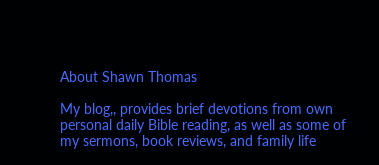About Shawn Thomas

My blog,, provides brief devotions from own personal daily Bible reading, as well as some of my sermons, book reviews, and family life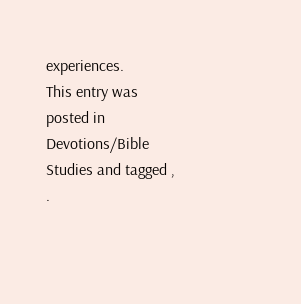experiences.
This entry was posted in Devotions/Bible Studies and tagged , .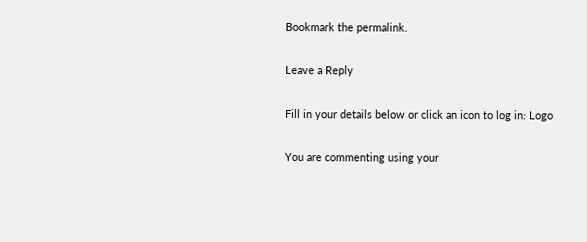Bookmark the permalink.

Leave a Reply

Fill in your details below or click an icon to log in: Logo

You are commenting using your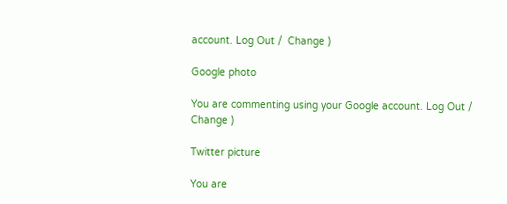account. Log Out /  Change )

Google photo

You are commenting using your Google account. Log Out /  Change )

Twitter picture

You are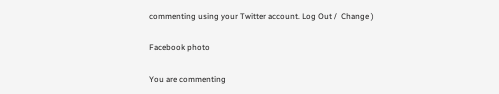commenting using your Twitter account. Log Out /  Change )

Facebook photo

You are commenting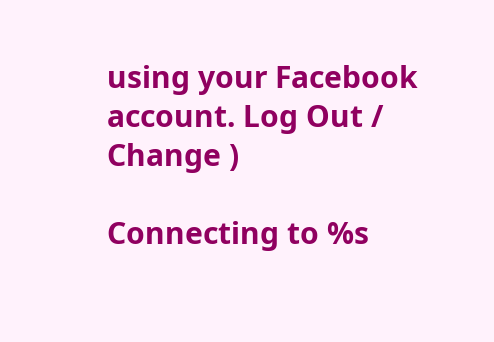using your Facebook account. Log Out /  Change )

Connecting to %s